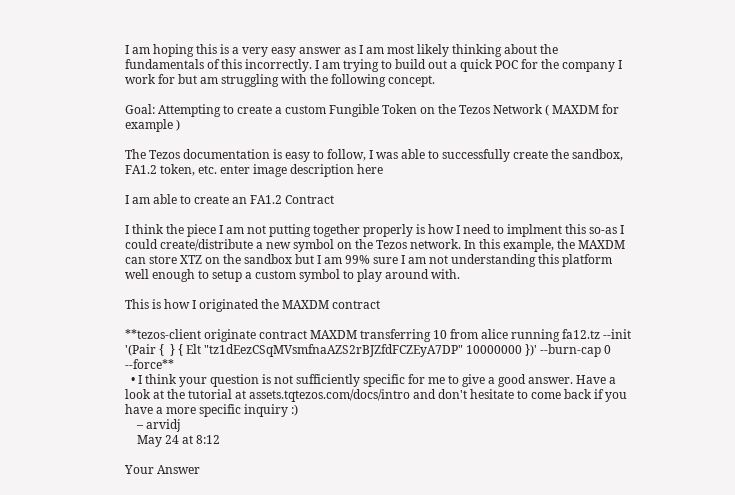I am hoping this is a very easy answer as I am most likely thinking about the fundamentals of this incorrectly. I am trying to build out a quick POC for the company I work for but am struggling with the following concept.

Goal: Attempting to create a custom Fungible Token on the Tezos Network ( MAXDM for example )

The Tezos documentation is easy to follow, I was able to successfully create the sandbox, FA1.2 token, etc. enter image description here

I am able to create an FA1.2 Contract

I think the piece I am not putting together properly is how I need to implment this so-as I could create/distribute a new symbol on the Tezos network. In this example, the MAXDM can store XTZ on the sandbox but I am 99% sure I am not understanding this platform well enough to setup a custom symbol to play around with.

This is how I originated the MAXDM contract

**tezos-client originate contract MAXDM transferring 10 from alice running fa12.tz --init '(Pair {  } { Elt "tz1dEezCSqMVsmfnaAZS2rBJZfdFCZEyA7DP" 10000000 })' --burn-cap 0 --force**
  • I think your question is not sufficiently specific for me to give a good answer. Have a look at the tutorial at assets.tqtezos.com/docs/intro and don't hesitate to come back if you have a more specific inquiry :)
    – arvidj
    May 24 at 8:12

Your Answer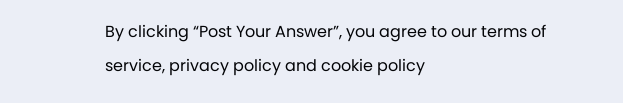By clicking “Post Your Answer”, you agree to our terms of service, privacy policy and cookie policy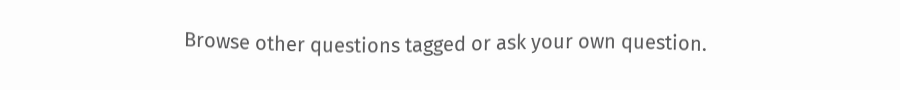Browse other questions tagged or ask your own question.